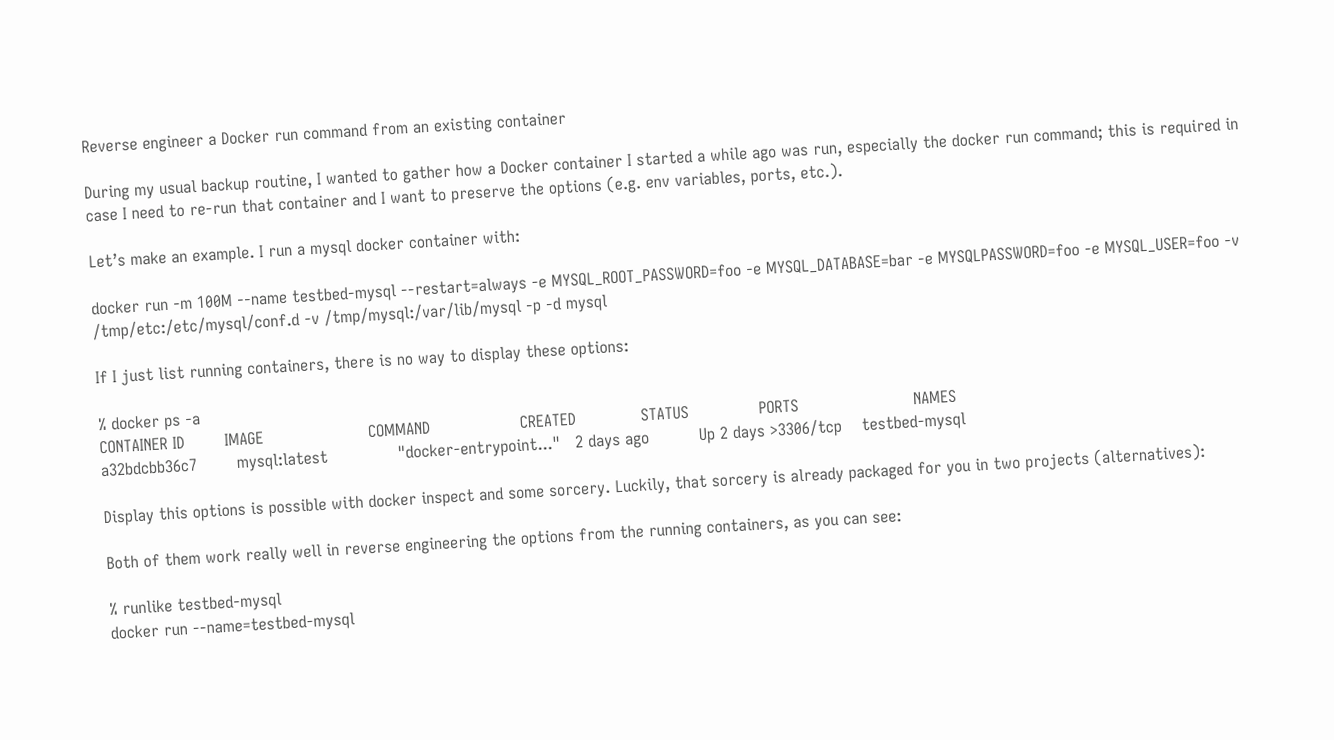Reverse engineer a Docker run command from an existing container

During my usual backup routine, I wanted to gather how a Docker container I started a while ago was run, especially the docker run command; this is required in case I need to re-run that container and I want to preserve the options (e.g. env variables, ports, etc.).

Let’s make an example. I run a mysql docker container with:

docker run -m 100M --name testbed-mysql --restart=always -e MYSQL_ROOT_PASSWORD=foo -e MYSQL_DATABASE=bar -e MYSQLPASSWORD=foo -e MYSQL_USER=foo -v /tmp/etc:/etc/mysql/conf.d -v /tmp/mysql:/var/lib/mysql -p -d mysql

If I just list running containers, there is no way to display these options:

% docker ps -a
CONTAINER ID        IMAGE                     COMMAND                  CREATED             STATUS              PORTS                       NAMES
a32bdcbb36c7        mysql:latest              "docker-entrypoint..."   2 days ago          Up 2 days >3306/tcp    testbed-mysql

Display this options is possible with docker inspect and some sorcery. Luckily, that sorcery is already packaged for you in two projects (alternatives):

Both of them work really well in reverse engineering the options from the running containers, as you can see:

% runlike testbed-mysql
docker run --name=testbed-mysql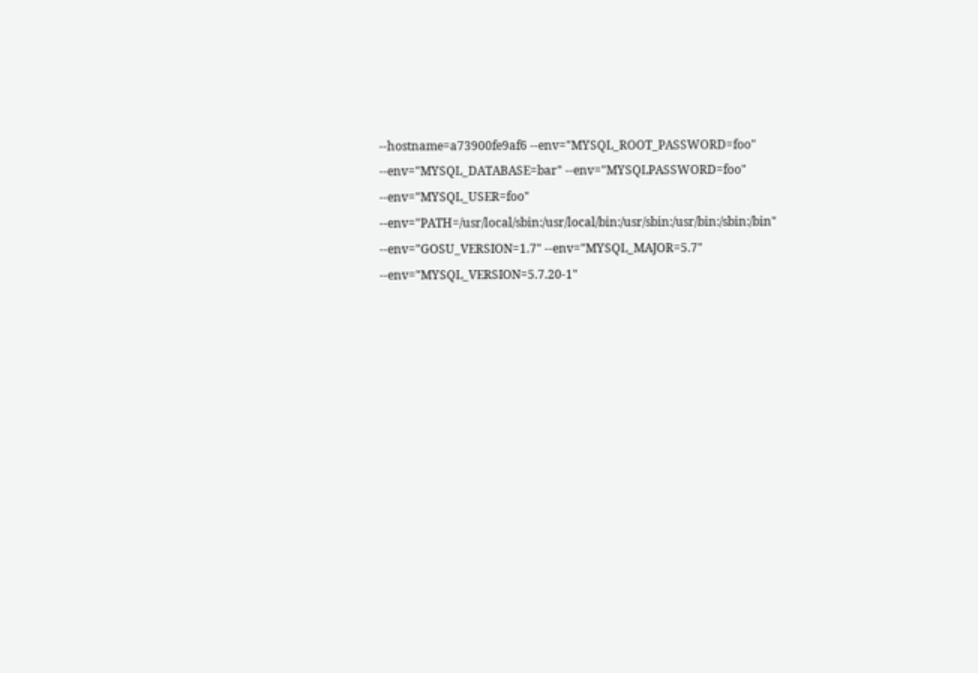--hostname=a73900fe9af6 --env="MYSQL_ROOT_PASSWORD=foo" --env="MYSQL_DATABASE=bar" --env="MYSQLPASSWORD=foo" --env="MYSQL_USER=foo" --env="PATH=/usr/local/sbin:/usr/local/bin:/usr/sbin:/usr/bin:/sbin:/bin" --env="GOSU_VERSION=1.7" --env="MYSQL_MAJOR=5.7" --env="MYSQL_VERSION=5.7.20-1"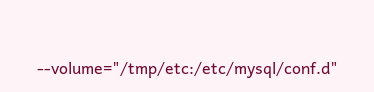--volume="/tmp/etc:/etc/mysql/conf.d"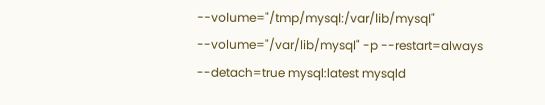--volume="/tmp/mysql:/var/lib/mysql" --volume="/var/lib/mysql" -p --restart=always --detach=true mysql:latest mysqld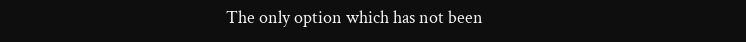The only option which has not been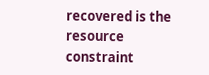recovered is the resource constraint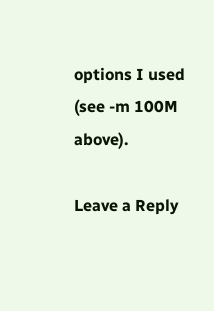options I used (see -m 100M above).

Leave a Reply